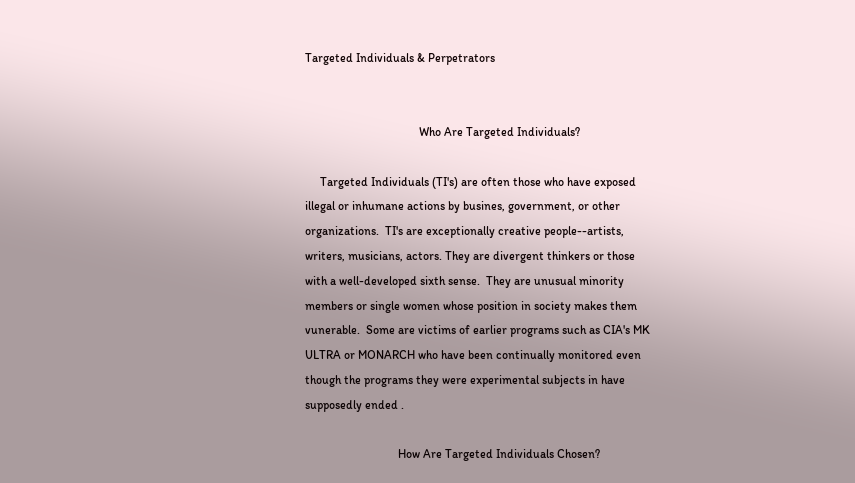Targeted Individuals & Perpetrators


                                      Who Are Targeted Individuals?

     Targeted Individuals (TI's) are often those who have exposed illegal or inhumane actions by busines, government, or other organizations.  TI's are exceptionally creative people--artists, writers, musicians, actors. They are divergent thinkers or those with a well-developed sixth sense.  They are unusual minority members or single women whose position in society makes them vunerable.  Some are victims of earlier programs such as CIA's MK ULTRA or MONARCH who have been continually monitored even though the programs they were experimental subjects in have supposedly ended .

                               How Are Targeted Individuals Chosen?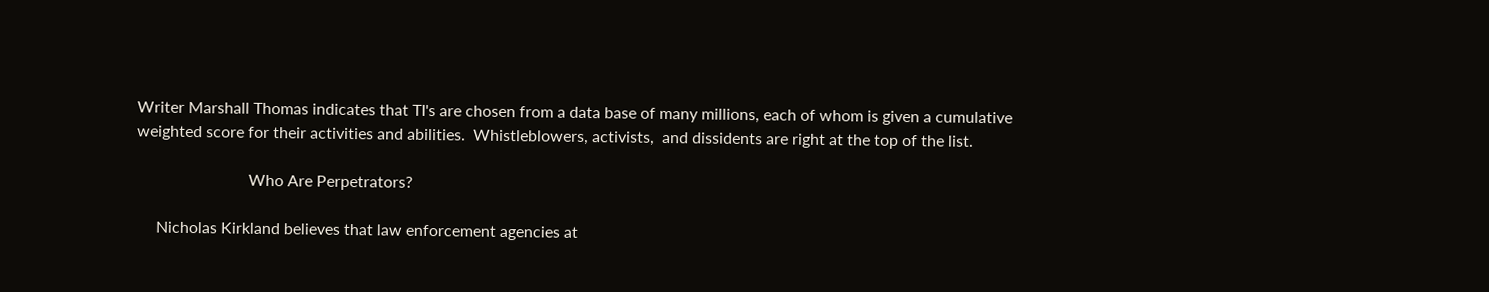Writer Marshall Thomas indicates that TI's are chosen from a data base of many millions, each of whom is given a cumulative weighted score for their activities and abilities.  Whistleblowers, activists,  and dissidents are right at the top of the list.

                            Who Are Perpetrators?

     Nicholas Kirkland believes that law enforcement agencies at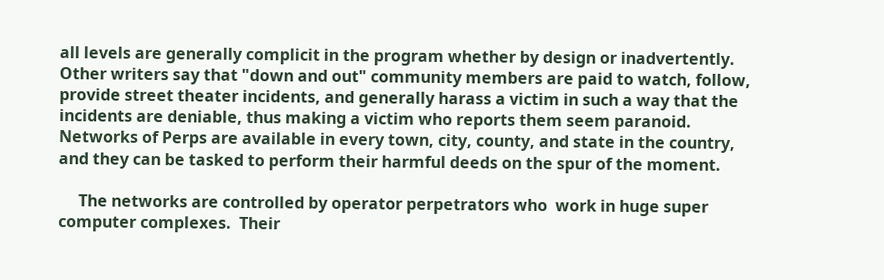all levels are generally complicit in the program whether by design or inadvertently.  Other writers say that "down and out" community members are paid to watch, follow, provide street theater incidents, and generally harass a victim in such a way that the incidents are deniable, thus making a victim who reports them seem paranoid.  Networks of Perps are available in every town, city, county, and state in the country, and they can be tasked to perform their harmful deeds on the spur of the moment.

     The networks are controlled by operator perpetrators who  work in huge super computer complexes.  Their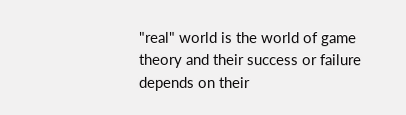"real" world is the world of game theory and their success or failure depends on their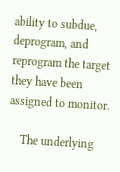ability to subdue, deprogram, and reprogram the target they have been assigned to monitor.

    The underlying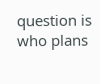question is who plans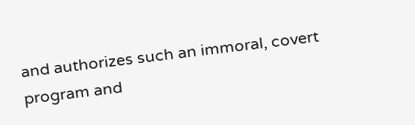and authorizes such an immoral, covert program and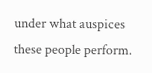under what auspices these people perform.